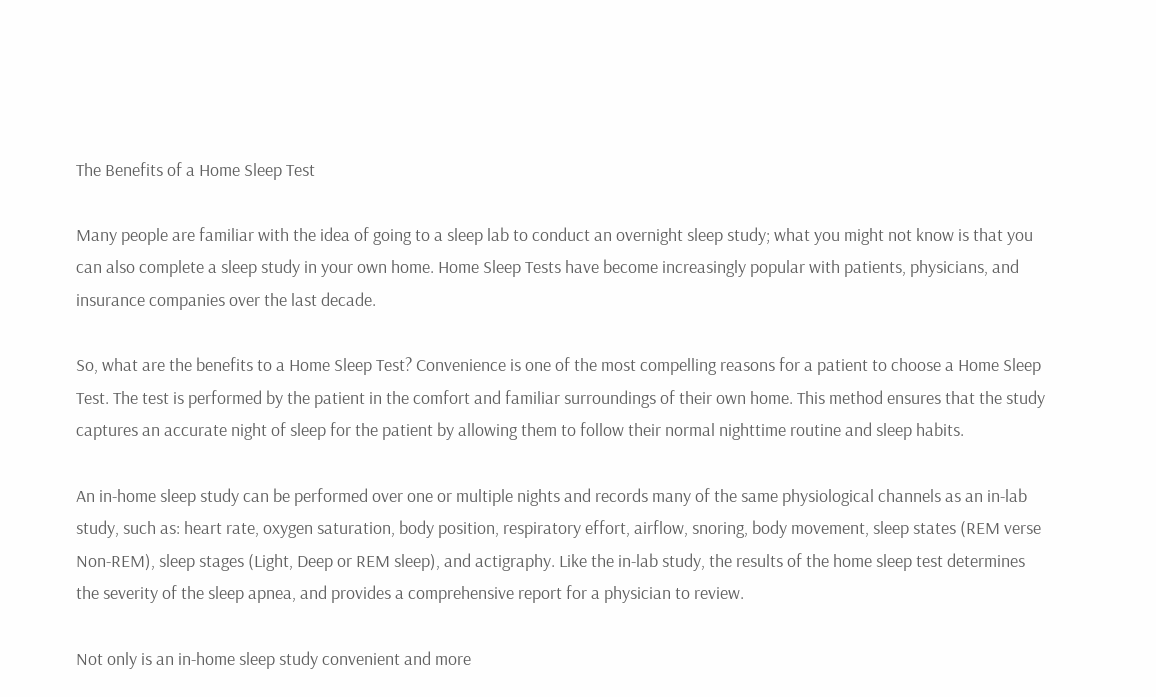The Benefits of a Home Sleep Test

Many people are familiar with the idea of going to a sleep lab to conduct an overnight sleep study; what you might not know is that you can also complete a sleep study in your own home. Home Sleep Tests have become increasingly popular with patients, physicians, and insurance companies over the last decade.

So, what are the benefits to a Home Sleep Test? Convenience is one of the most compelling reasons for a patient to choose a Home Sleep Test. The test is performed by the patient in the comfort and familiar surroundings of their own home. This method ensures that the study captures an accurate night of sleep for the patient by allowing them to follow their normal nighttime routine and sleep habits.

An in-home sleep study can be performed over one or multiple nights and records many of the same physiological channels as an in-lab study, such as: heart rate, oxygen saturation, body position, respiratory effort, airflow, snoring, body movement, sleep states (REM verse Non-REM), sleep stages (Light, Deep or REM sleep), and actigraphy. Like the in-lab study, the results of the home sleep test determines the severity of the sleep apnea, and provides a comprehensive report for a physician to review.

Not only is an in-home sleep study convenient and more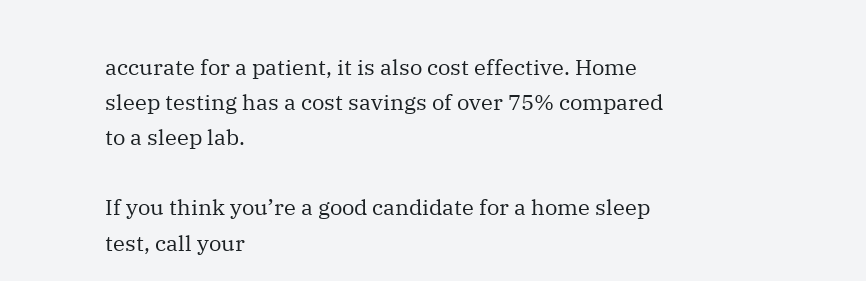accurate for a patient, it is also cost effective. Home sleep testing has a cost savings of over 75% compared to a sleep lab.

If you think you’re a good candidate for a home sleep test, call your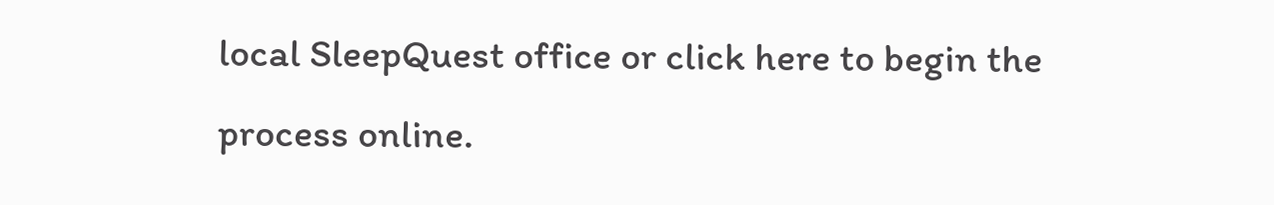local SleepQuest office or click here to begin the process online.